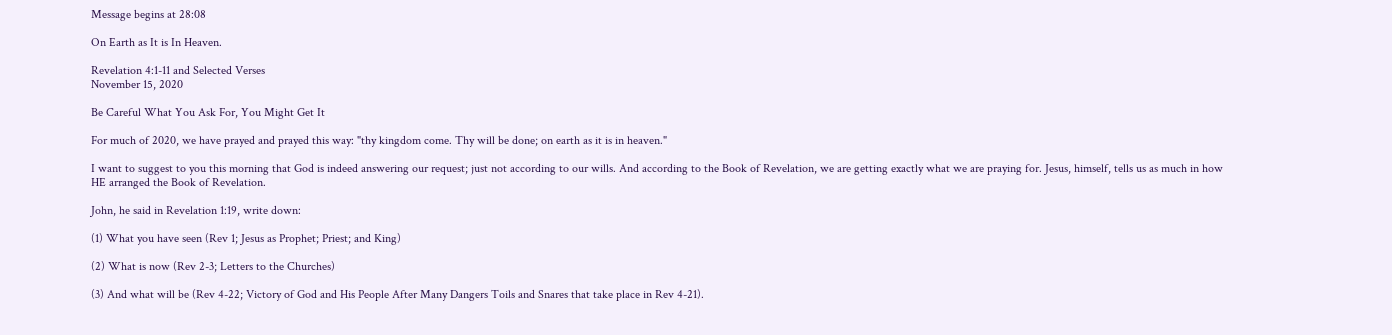Message begins at 28:08

On Earth as It is In Heaven.

Revelation 4:1-11 and Selected Verses
November 15, 2020

Be Careful What You Ask For, You Might Get It

For much of 2020, we have prayed and prayed this way: "thy kingdom come. Thy will be done; on earth as it is in heaven."

I want to suggest to you this morning that God is indeed answering our request; just not according to our wills. And according to the Book of Revelation, we are getting exactly what we are praying for. Jesus, himself, tells us as much in how HE arranged the Book of Revelation.

John, he said in Revelation 1:19, write down:

(1) What you have seen (Rev 1; Jesus as Prophet; Priest; and King)

(2) What is now (Rev 2-3; Letters to the Churches)

(3) And what will be (Rev 4-22; Victory of God and His People After Many Dangers Toils and Snares that take place in Rev 4-21).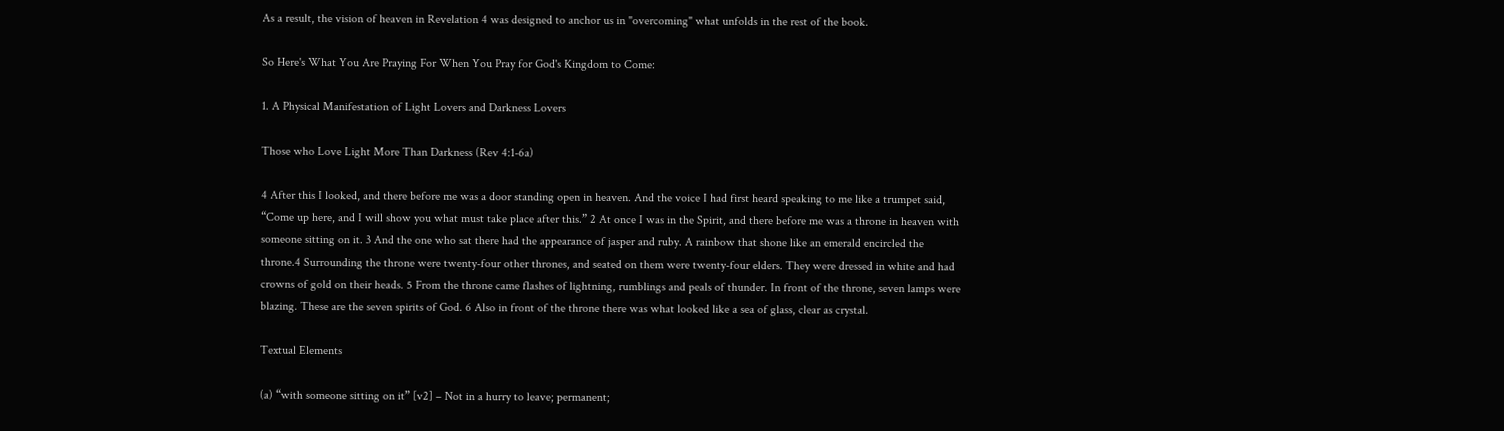As a result, the vision of heaven in Revelation 4 was designed to anchor us in "overcoming" what unfolds in the rest of the book.

So Here's What You Are Praying For When You Pray for God's Kingdom to Come:

1. A Physical Manifestation of Light Lovers and Darkness Lovers

Those who Love Light More Than Darkness (Rev 4:1-6a)

4 After this I looked, and there before me was a door standing open in heaven. And the voice I had first heard speaking to me like a trumpet said, “Come up here, and I will show you what must take place after this.” 2 At once I was in the Spirit, and there before me was a throne in heaven with someone sitting on it. 3 And the one who sat there had the appearance of jasper and ruby. A rainbow that shone like an emerald encircled the throne.4 Surrounding the throne were twenty-four other thrones, and seated on them were twenty-four elders. They were dressed in white and had crowns of gold on their heads. 5 From the throne came flashes of lightning, rumblings and peals of thunder. In front of the throne, seven lamps were blazing. These are the seven spirits of God. 6 Also in front of the throne there was what looked like a sea of glass, clear as crystal.

Textual Elements

(a) “with someone sitting on it” [v2] – Not in a hurry to leave; permanent;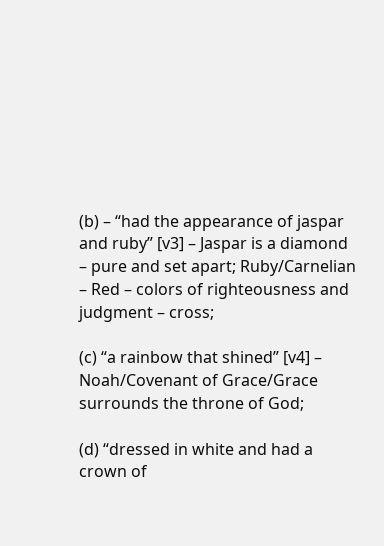(b) – “had the appearance of jaspar and ruby” [v3] – Jaspar is a diamond – pure and set apart; Ruby/Carnelian – Red – colors of righteousness and judgment – cross;

(c) “a rainbow that shined” [v4] – Noah/Covenant of Grace/Grace surrounds the throne of God;

(d) “dressed in white and had a crown of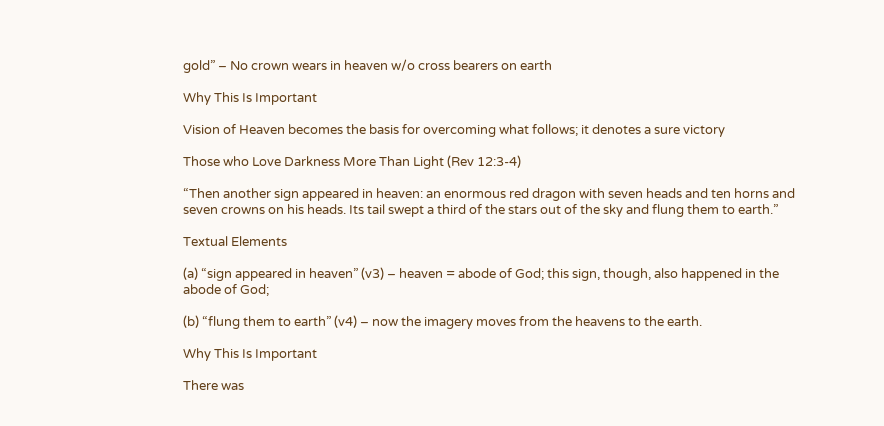gold” – No crown wears in heaven w/o cross bearers on earth

Why This Is Important

Vision of Heaven becomes the basis for overcoming what follows; it denotes a sure victory

Those who Love Darkness More Than Light (Rev 12:3-4)

“Then another sign appeared in heaven: an enormous red dragon with seven heads and ten horns and seven crowns on his heads. Its tail swept a third of the stars out of the sky and flung them to earth.”

Textual Elements

(a) “sign appeared in heaven” (v3) – heaven = abode of God; this sign, though, also happened in the abode of God;

(b) “flung them to earth” (v4) – now the imagery moves from the heavens to the earth.

Why This Is Important

There was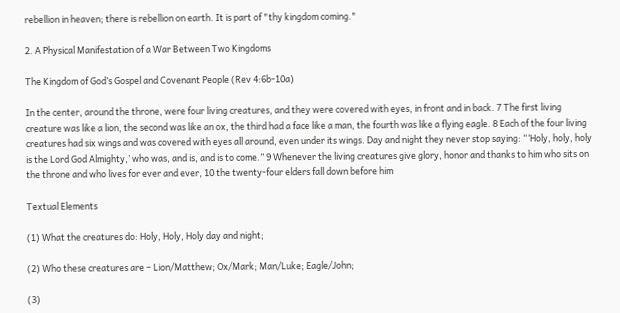rebellion in heaven; there is rebellion on earth. It is part of "thy kingdom coming."

2. A Physical Manifestation of a War Between Two Kingdoms

The Kingdom of God’s Gospel and Covenant People (Rev 4:6b-10a)

In the center, around the throne, were four living creatures, and they were covered with eyes, in front and in back. 7 The first living creature was like a lion, the second was like an ox, the third had a face like a man, the fourth was like a flying eagle. 8 Each of the four living creatures had six wings and was covered with eyes all around, even under its wings. Day and night they never stop saying: “‘Holy, holy, holy is the Lord God Almighty,’ who was, and is, and is to come.” 9 Whenever the living creatures give glory, honor and thanks to him who sits on the throne and who lives for ever and ever, 10 the twenty-four elders fall down before him

Textual Elements

(1) What the creatures do: Holy, Holy, Holy day and night;

(2) Who these creatures are – Lion/Matthew; Ox/Mark; Man/Luke; Eagle/John;

(3)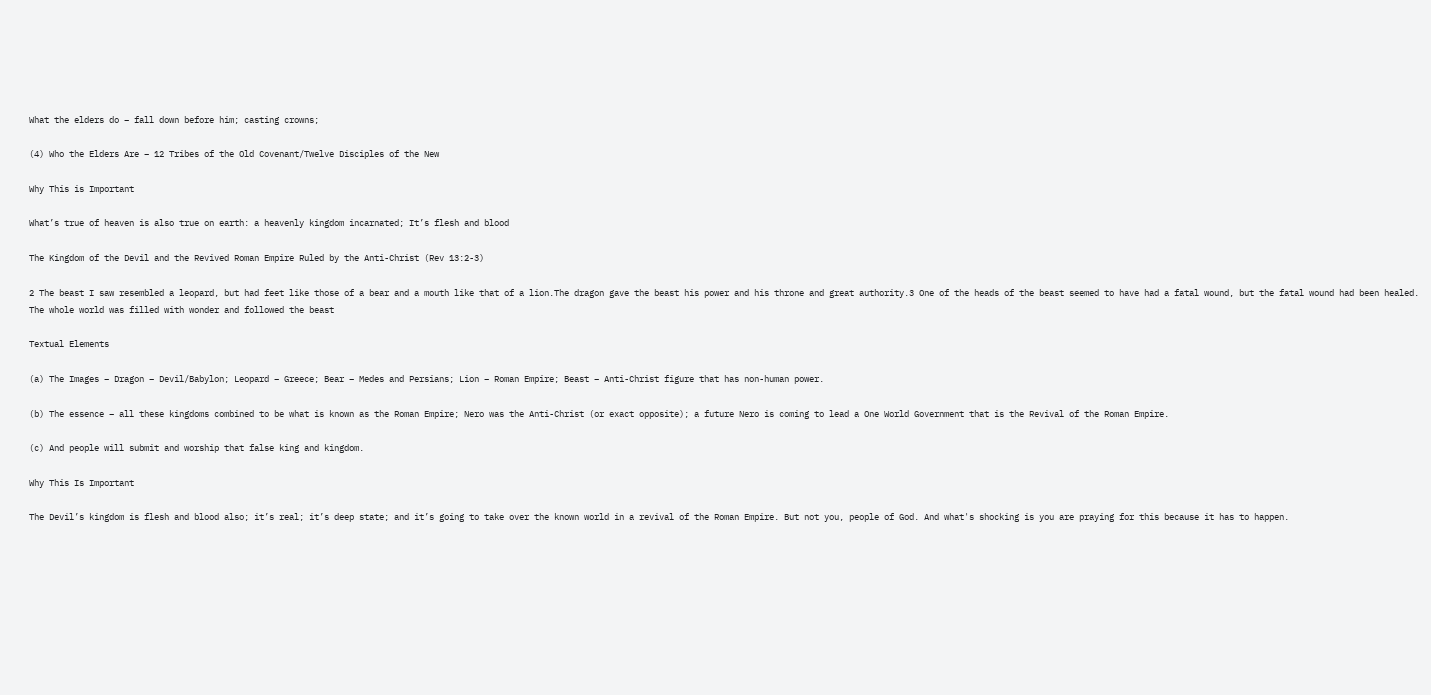What the elders do – fall down before him; casting crowns;

(4) Who the Elders Are – 12 Tribes of the Old Covenant/Twelve Disciples of the New

Why This is Important

What’s true of heaven is also true on earth: a heavenly kingdom incarnated; It’s flesh and blood

The Kingdom of the Devil and the Revived Roman Empire Ruled by the Anti-Christ (Rev 13:2-3)

2 The beast I saw resembled a leopard, but had feet like those of a bear and a mouth like that of a lion.The dragon gave the beast his power and his throne and great authority.3 One of the heads of the beast seemed to have had a fatal wound, but the fatal wound had been healed. The whole world was filled with wonder and followed the beast

Textual Elements

(a) The Images – Dragon – Devil/Babylon; Leopard – Greece; Bear – Medes and Persians; Lion – Roman Empire; Beast – Anti-Christ figure that has non-human power.

(b) The essence – all these kingdoms combined to be what is known as the Roman Empire; Nero was the Anti-Christ (or exact opposite); a future Nero is coming to lead a One World Government that is the Revival of the Roman Empire.

(c) And people will submit and worship that false king and kingdom.

Why This Is Important

The Devil’s kingdom is flesh and blood also; it’s real; it’s deep state; and it’s going to take over the known world in a revival of the Roman Empire. But not you, people of God. And what's shocking is you are praying for this because it has to happen.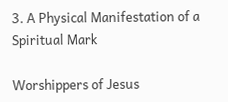3. A Physical Manifestation of a Spiritual Mark

Worshippers of Jesus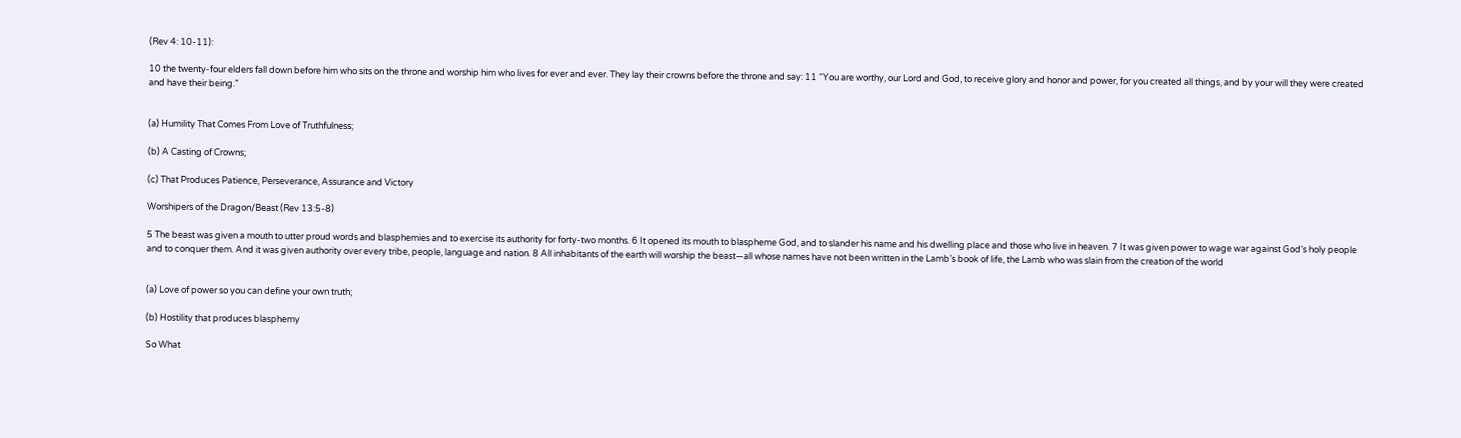(Rev 4: 10-11):

10 the twenty-four elders fall down before him who sits on the throne and worship him who lives for ever and ever. They lay their crowns before the throne and say: 11 “You are worthy, our Lord and God, to receive glory and honor and power, for you created all things, and by your will they were created and have their being.”


(a) Humility That Comes From Love of Truthfulness;

(b) A Casting of Crowns;

(c) That Produces Patience, Perseverance, Assurance and Victory

Worshipers of the Dragon/Beast (Rev 13:5-8)

5 The beast was given a mouth to utter proud words and blasphemies and to exercise its authority for forty-two months. 6 It opened its mouth to blaspheme God, and to slander his name and his dwelling place and those who live in heaven. 7 It was given power to wage war against God’s holy people and to conquer them. And it was given authority over every tribe, people, language and nation. 8 All inhabitants of the earth will worship the beast—all whose names have not been written in the Lamb’s book of life, the Lamb who was slain from the creation of the world


(a) Love of power so you can define your own truth;

(b) Hostility that produces blasphemy

So What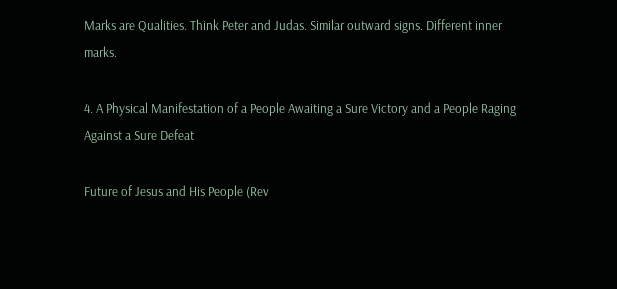Marks are Qualities. Think Peter and Judas. Similar outward signs. Different inner marks.

4. A Physical Manifestation of a People Awaiting a Sure Victory and a People Raging Against a Sure Defeat

Future of Jesus and His People (Rev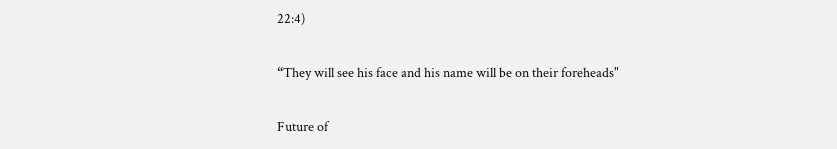22:4)

“They will see his face and his name will be on their foreheads"

Future of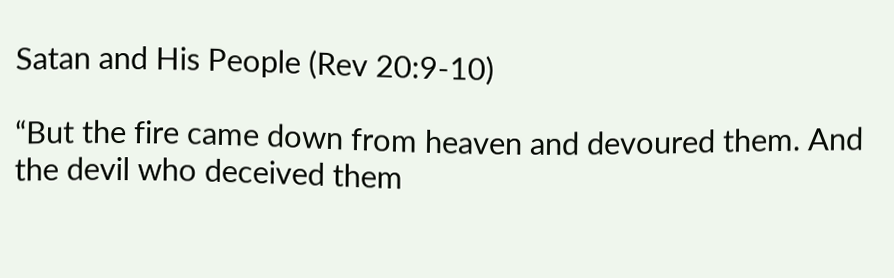Satan and His People (Rev 20:9-10)

“But the fire came down from heaven and devoured them. And the devil who deceived them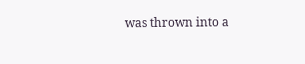was thrown into a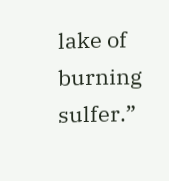lake of burning sulfer.”